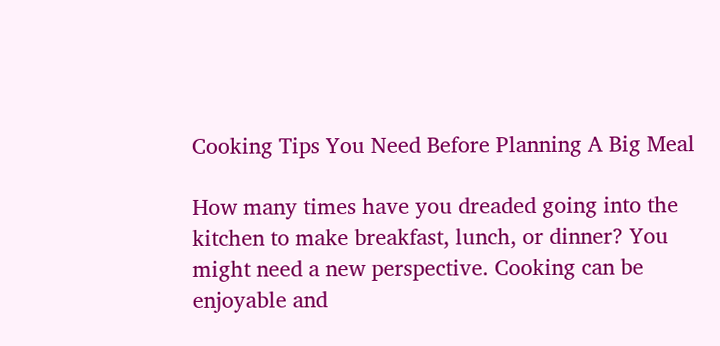Cooking Tips You Need Before Planning A Big Meal

How many times have you dreaded going into the kitchen to make breakfast, lunch, or dinner? You might need a new perspective. Cooking can be enjoyable and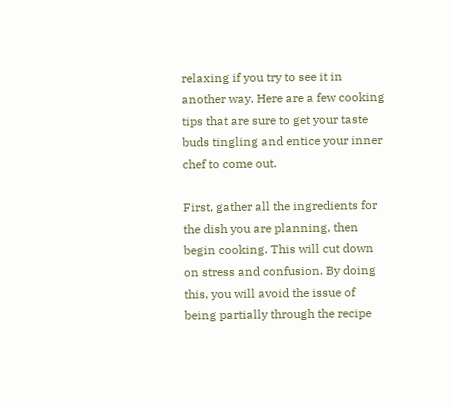relaxing if you try to see it in another way. Here are a few cooking tips that are sure to get your taste buds tingling and entice your inner chef to come out.

First, gather all the ingredients for the dish you are planning, then begin cooking. This will cut down on stress and confusion. By doing this, you will avoid the issue of being partially through the recipe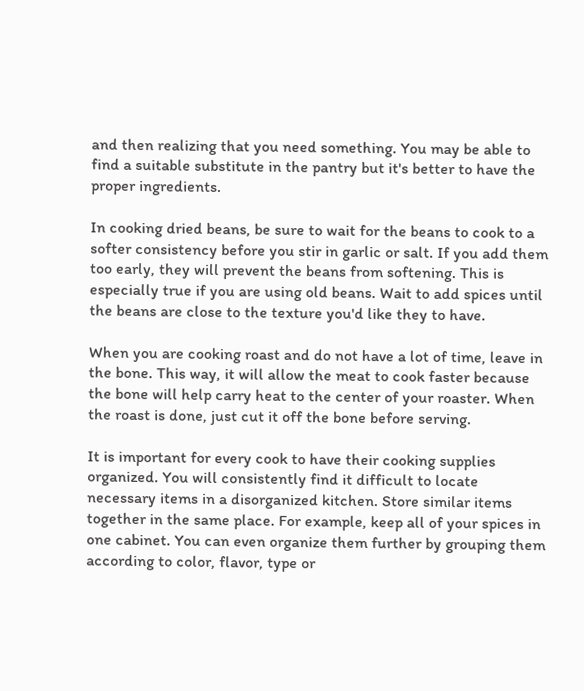and then realizing that you need something. You may be able to find a suitable substitute in the pantry but it's better to have the proper ingredients.

In cooking dried beans, be sure to wait for the beans to cook to a softer consistency before you stir in garlic or salt. If you add them too early, they will prevent the beans from softening. This is especially true if you are using old beans. Wait to add spices until the beans are close to the texture you'd like they to have.

When you are cooking roast and do not have a lot of time, leave in the bone. This way, it will allow the meat to cook faster because the bone will help carry heat to the center of your roaster. When the roast is done, just cut it off the bone before serving.

It is important for every cook to have their cooking supplies organized. You will consistently find it difficult to locate necessary items in a disorganized kitchen. Store similar items together in the same place. For example, keep all of your spices in one cabinet. You can even organize them further by grouping them according to color, flavor, type or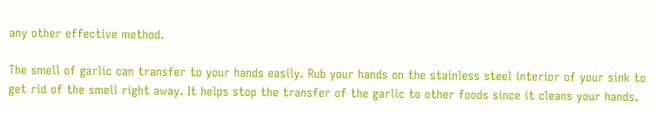any other effective method.

The smell of garlic can transfer to your hands easily. Rub your hands on the stainless steel interior of your sink to get rid of the smell right away. It helps stop the transfer of the garlic to other foods since it cleans your hands.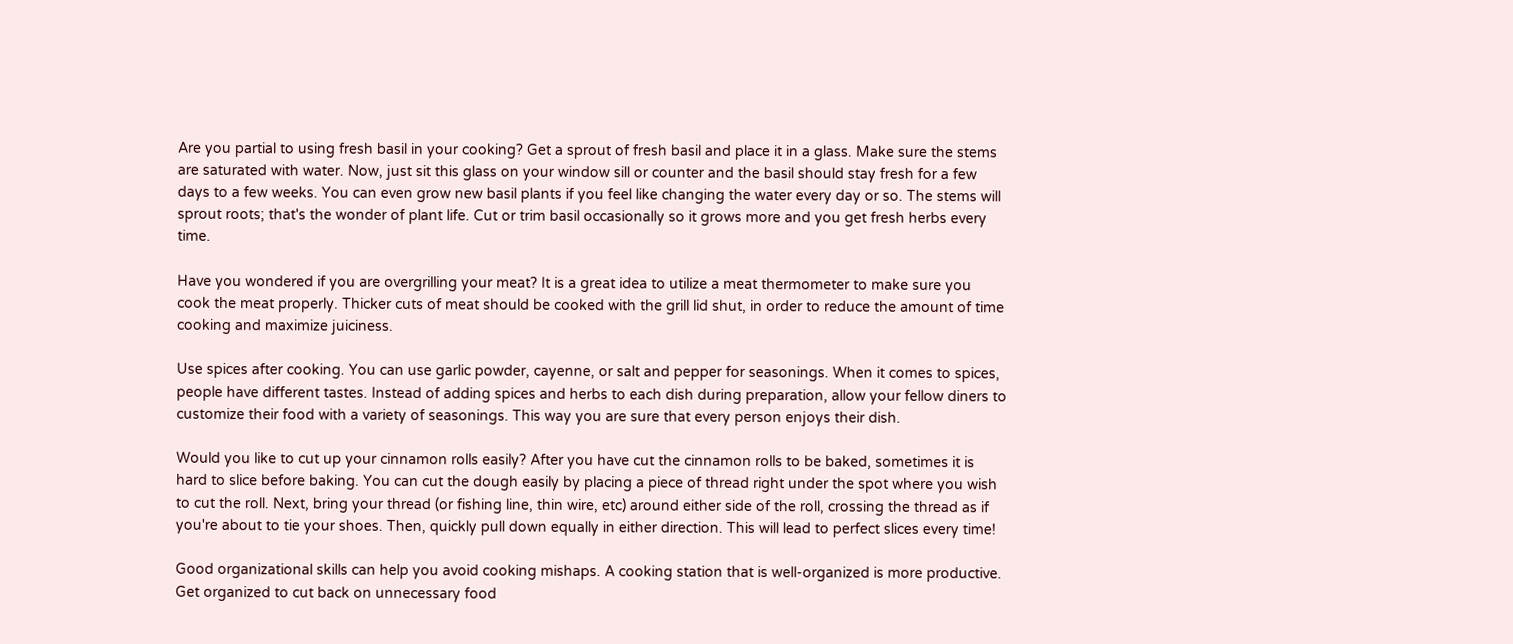Are you partial to using fresh basil in your cooking? Get a sprout of fresh basil and place it in a glass. Make sure the stems are saturated with water. Now, just sit this glass on your window sill or counter and the basil should stay fresh for a few days to a few weeks. You can even grow new basil plants if you feel like changing the water every day or so. The stems will sprout roots; that's the wonder of plant life. Cut or trim basil occasionally so it grows more and you get fresh herbs every time.

Have you wondered if you are overgrilling your meat? It is a great idea to utilize a meat thermometer to make sure you cook the meat properly. Thicker cuts of meat should be cooked with the grill lid shut, in order to reduce the amount of time cooking and maximize juiciness.

Use spices after cooking. You can use garlic powder, cayenne, or salt and pepper for seasonings. When it comes to spices, people have different tastes. Instead of adding spices and herbs to each dish during preparation, allow your fellow diners to customize their food with a variety of seasonings. This way you are sure that every person enjoys their dish.

Would you like to cut up your cinnamon rolls easily? After you have cut the cinnamon rolls to be baked, sometimes it is hard to slice before baking. You can cut the dough easily by placing a piece of thread right under the spot where you wish to cut the roll. Next, bring your thread (or fishing line, thin wire, etc) around either side of the roll, crossing the thread as if you're about to tie your shoes. Then, quickly pull down equally in either direction. This will lead to perfect slices every time!

Good organizational skills can help you avoid cooking mishaps. A cooking station that is well-organized is more productive. Get organized to cut back on unnecessary food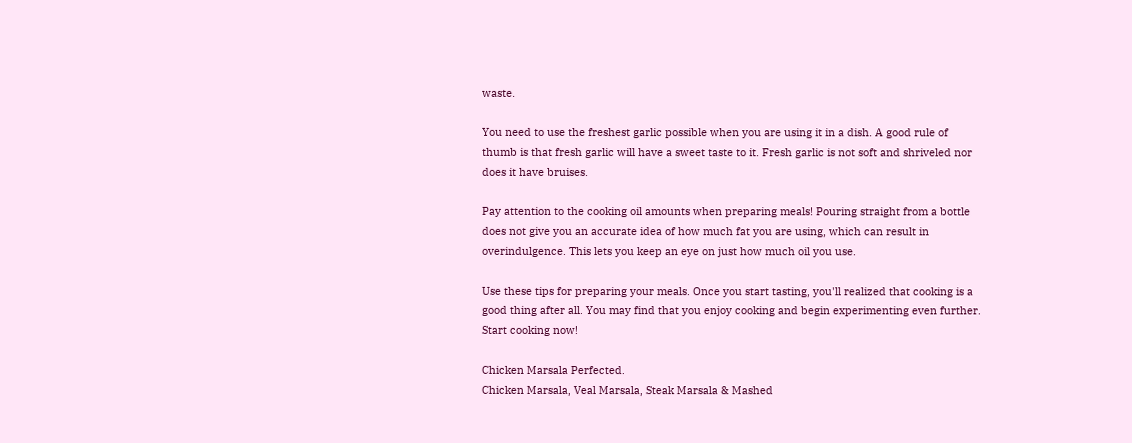waste.

You need to use the freshest garlic possible when you are using it in a dish. A good rule of thumb is that fresh garlic will have a sweet taste to it. Fresh garlic is not soft and shriveled nor does it have bruises.

Pay attention to the cooking oil amounts when preparing meals! Pouring straight from a bottle does not give you an accurate idea of how much fat you are using, which can result in overindulgence. This lets you keep an eye on just how much oil you use.

Use these tips for preparing your meals. Once you start tasting, you'll realized that cooking is a good thing after all. You may find that you enjoy cooking and begin experimenting even further. Start cooking now!

Chicken Marsala Perfected.
Chicken Marsala, Veal Marsala, Steak Marsala & Mashed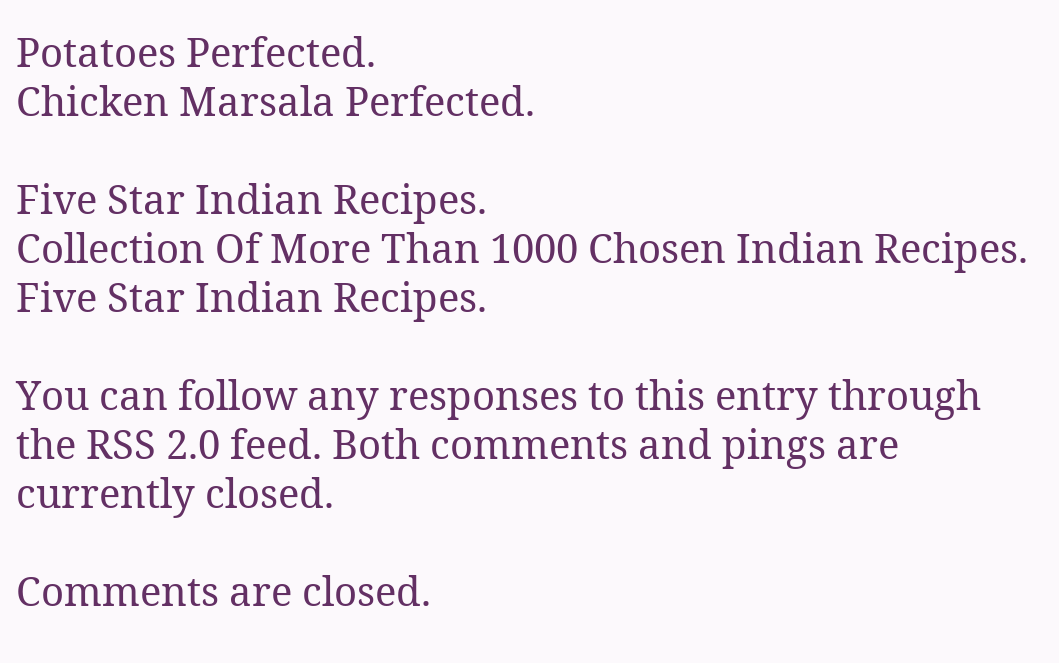Potatoes Perfected.
Chicken Marsala Perfected.

Five Star Indian Recipes.
Collection Of More Than 1000 Chosen Indian Recipes.
Five Star Indian Recipes.

You can follow any responses to this entry through the RSS 2.0 feed. Both comments and pings are currently closed.

Comments are closed.